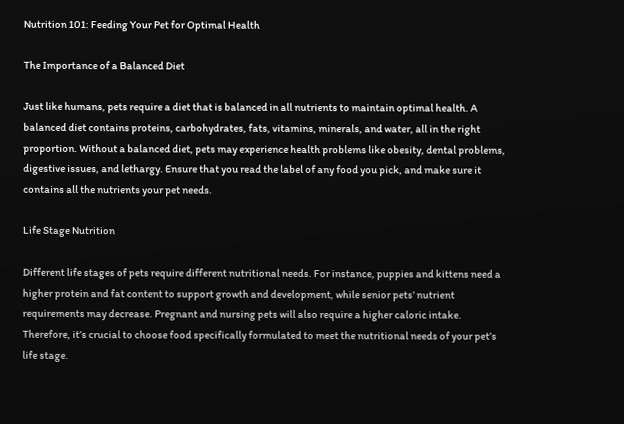Nutrition 101: Feeding Your Pet for Optimal Health

The Importance of a Balanced Diet

Just like humans, pets require a diet that is balanced in all nutrients to maintain optimal health. A balanced diet contains proteins, carbohydrates, fats, vitamins, minerals, and water, all in the right proportion. Without a balanced diet, pets may experience health problems like obesity, dental problems, digestive issues, and lethargy. Ensure that you read the label of any food you pick, and make sure it contains all the nutrients your pet needs.

Life Stage Nutrition

Different life stages of pets require different nutritional needs. For instance, puppies and kittens need a higher protein and fat content to support growth and development, while senior pets’ nutrient requirements may decrease. Pregnant and nursing pets will also require a higher caloric intake. Therefore, it’s crucial to choose food specifically formulated to meet the nutritional needs of your pet’s life stage.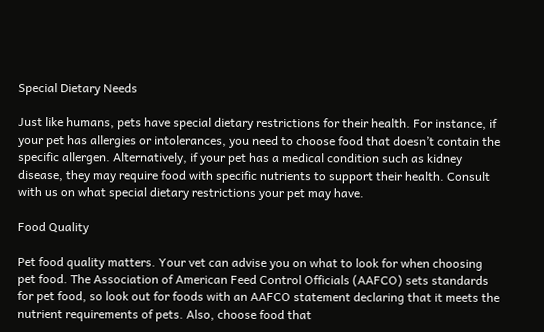Special Dietary Needs

Just like humans, pets have special dietary restrictions for their health. For instance, if your pet has allergies or intolerances, you need to choose food that doesn’t contain the specific allergen. Alternatively, if your pet has a medical condition such as kidney disease, they may require food with specific nutrients to support their health. Consult with us on what special dietary restrictions your pet may have.

Food Quality

Pet food quality matters. Your vet can advise you on what to look for when choosing pet food. The Association of American Feed Control Officials (AAFCO) sets standards for pet food, so look out for foods with an AAFCO statement declaring that it meets the nutrient requirements of pets. Also, choose food that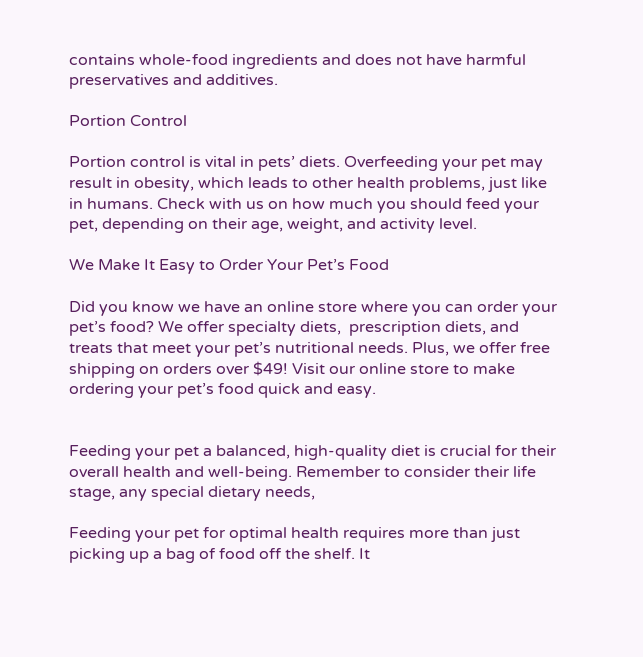contains whole-food ingredients and does not have harmful preservatives and additives.

Portion Control

Portion control is vital in pets’ diets. Overfeeding your pet may result in obesity, which leads to other health problems, just like in humans. Check with us on how much you should feed your pet, depending on their age, weight, and activity level.

We Make It Easy to Order Your Pet’s Food

Did you know we have an online store where you can order your pet’s food? We offer specialty diets,  prescription diets, and treats that meet your pet’s nutritional needs. Plus, we offer free shipping on orders over $49! Visit our online store to make ordering your pet’s food quick and easy.


Feeding your pet a balanced, high-quality diet is crucial for their overall health and well-being. Remember to consider their life stage, any special dietary needs,

Feeding your pet for optimal health requires more than just picking up a bag of food off the shelf. It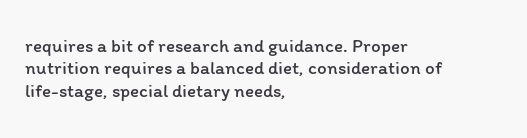requires a bit of research and guidance. Proper nutrition requires a balanced diet, consideration of life-stage, special dietary needs,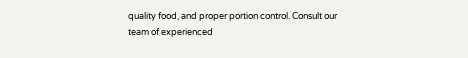quality food, and proper portion control. Consult our team of experienced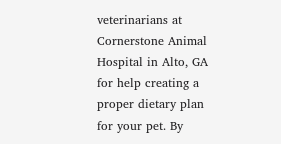veterinarians at Cornerstone Animal Hospital in Alto, GA for help creating a proper dietary plan for your pet. By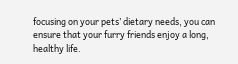focusing on your pets’ dietary needs, you can ensure that your furry friends enjoy a long, healthy life.